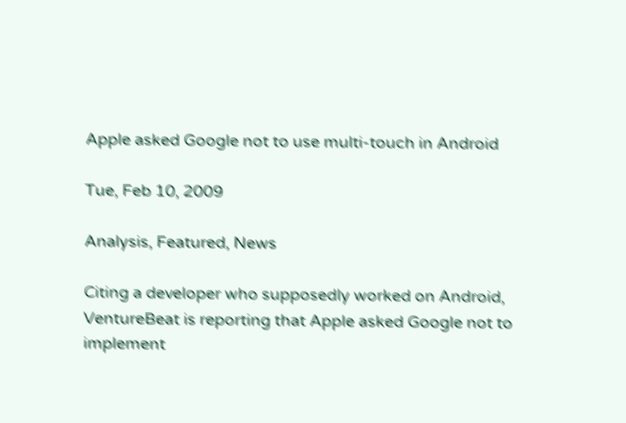Apple asked Google not to use multi-touch in Android

Tue, Feb 10, 2009

Analysis, Featured, News

Citing a developer who supposedly worked on Android, VentureBeat is reporting that Apple asked Google not to implement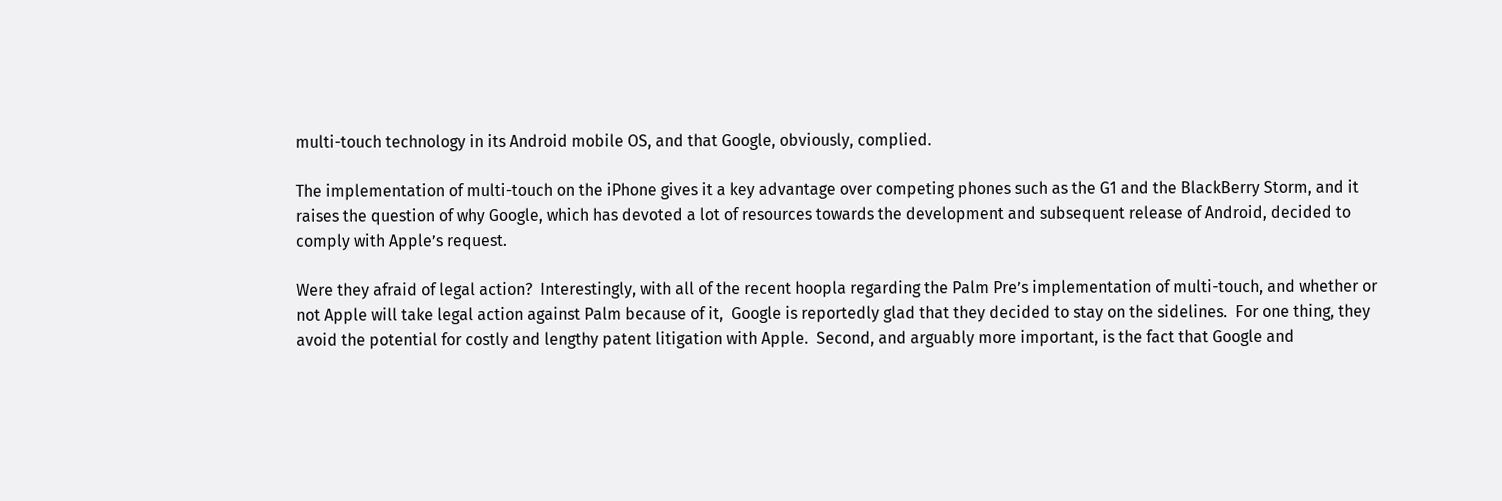multi-touch technology in its Android mobile OS, and that Google, obviously, complied.

The implementation of multi-touch on the iPhone gives it a key advantage over competing phones such as the G1 and the BlackBerry Storm, and it raises the question of why Google, which has devoted a lot of resources towards the development and subsequent release of Android, decided to comply with Apple’s request.

Were they afraid of legal action?  Interestingly, with all of the recent hoopla regarding the Palm Pre’s implementation of multi-touch, and whether or not Apple will take legal action against Palm because of it,  Google is reportedly glad that they decided to stay on the sidelines.  For one thing, they avoid the potential for costly and lengthy patent litigation with Apple.  Second, and arguably more important, is the fact that Google and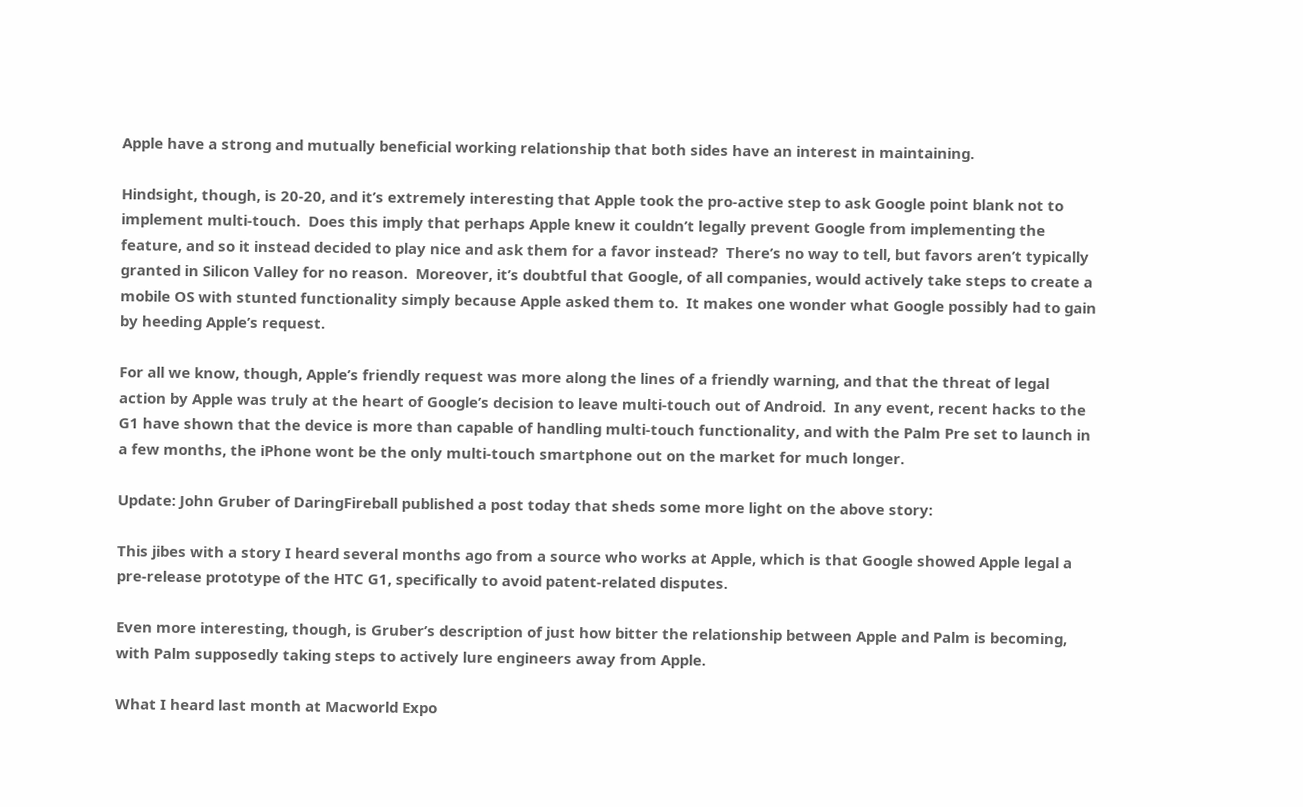Apple have a strong and mutually beneficial working relationship that both sides have an interest in maintaining.

Hindsight, though, is 20-20, and it’s extremely interesting that Apple took the pro-active step to ask Google point blank not to implement multi-touch.  Does this imply that perhaps Apple knew it couldn’t legally prevent Google from implementing the feature, and so it instead decided to play nice and ask them for a favor instead?  There’s no way to tell, but favors aren’t typically granted in Silicon Valley for no reason.  Moreover, it’s doubtful that Google, of all companies, would actively take steps to create a mobile OS with stunted functionality simply because Apple asked them to.  It makes one wonder what Google possibly had to gain by heeding Apple’s request.

For all we know, though, Apple’s friendly request was more along the lines of a friendly warning, and that the threat of legal action by Apple was truly at the heart of Google’s decision to leave multi-touch out of Android.  In any event, recent hacks to the G1 have shown that the device is more than capable of handling multi-touch functionality, and with the Palm Pre set to launch in a few months, the iPhone wont be the only multi-touch smartphone out on the market for much longer.

Update: John Gruber of DaringFireball published a post today that sheds some more light on the above story:

This jibes with a story I heard several months ago from a source who works at Apple, which is that Google showed Apple legal a pre-release prototype of the HTC G1, specifically to avoid patent-related disputes.

Even more interesting, though, is Gruber’s description of just how bitter the relationship between Apple and Palm is becoming, with Palm supposedly taking steps to actively lure engineers away from Apple.

What I heard last month at Macworld Expo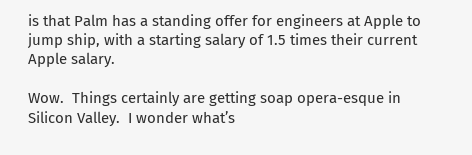is that Palm has a standing offer for engineers at Apple to jump ship, with a starting salary of 1.5 times their current Apple salary.

Wow.  Things certainly are getting soap opera-esque in Silicon Valley.  I wonder what’s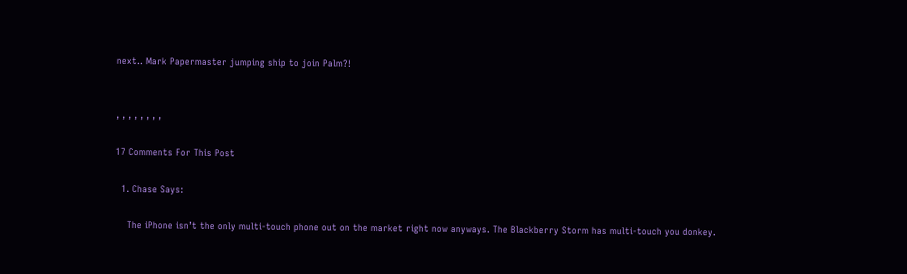next.. Mark Papermaster jumping ship to join Palm?!


, , , , , , , ,

17 Comments For This Post

  1. Chase Says:

    The iPhone isn’t the only multi-touch phone out on the market right now anyways. The Blackberry Storm has multi-touch you donkey.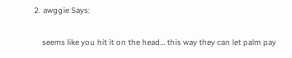2. awggie Says:

    seems like you hit it on the head… this way they can let palm pay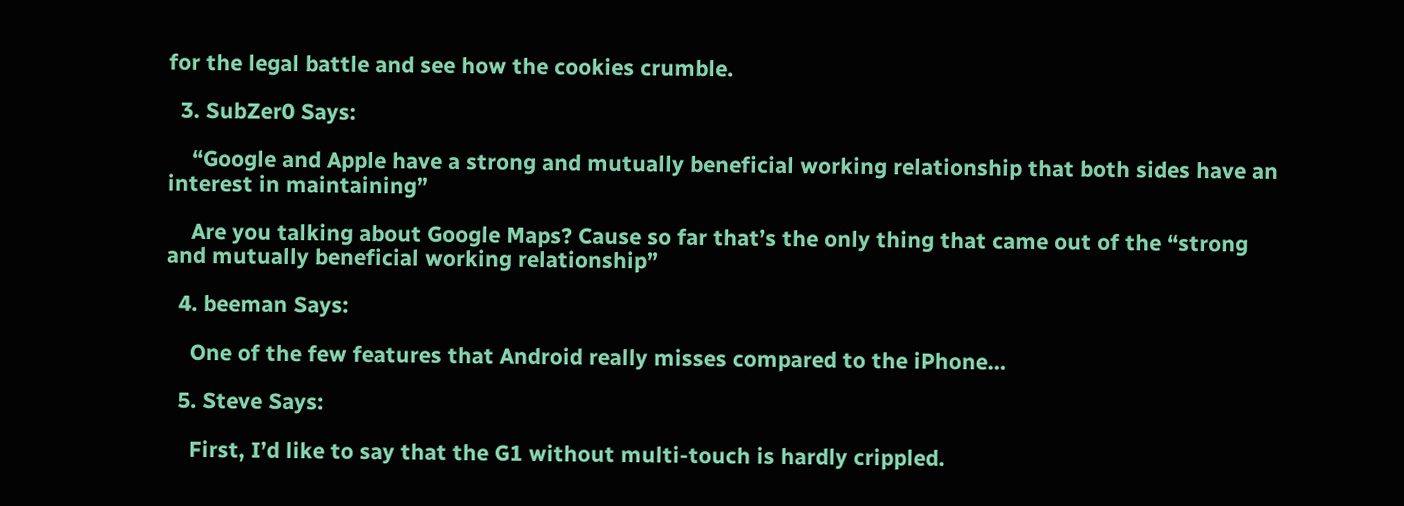for the legal battle and see how the cookies crumble.

  3. SubZer0 Says:

    “Google and Apple have a strong and mutually beneficial working relationship that both sides have an interest in maintaining”

    Are you talking about Google Maps? Cause so far that’s the only thing that came out of the “strong and mutually beneficial working relationship”

  4. beeman Says:

    One of the few features that Android really misses compared to the iPhone…

  5. Steve Says:

    First, I’d like to say that the G1 without multi-touch is hardly crippled.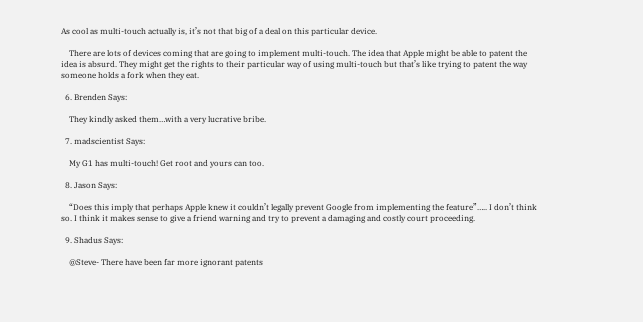As cool as multi-touch actually is, it’s not that big of a deal on this particular device.

    There are lots of devices coming that are going to implement multi-touch. The idea that Apple might be able to patent the idea is absurd. They might get the rights to their particular way of using multi-touch but that’s like trying to patent the way someone holds a fork when they eat.

  6. Brenden Says:

    They kindly asked them…with a very lucrative bribe.

  7. madscientist Says:

    My G1 has multi-touch! Get root and yours can too.

  8. Jason Says:

    “Does this imply that perhaps Apple knew it couldn’t legally prevent Google from implementing the feature”….. I don’t think so. I think it makes sense to give a friend warning and try to prevent a damaging and costly court proceeding.

  9. Shadus Says:

    @Steve- There have been far more ignorant patents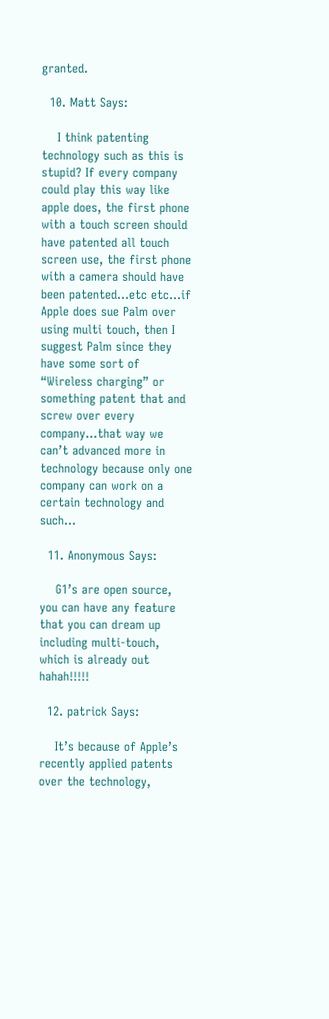granted.

  10. Matt Says:

    I think patenting technology such as this is stupid? If every company could play this way like apple does, the first phone with a touch screen should have patented all touch screen use, the first phone with a camera should have been patented…etc etc…if Apple does sue Palm over using multi touch, then I suggest Palm since they have some sort of “Wireless charging” or something patent that and screw over every company…that way we can’t advanced more in technology because only one company can work on a certain technology and such…

  11. Anonymous Says:

    G1’s are open source, you can have any feature that you can dream up including multi-touch, which is already out hahah!!!!!

  12. patrick Says:

    It’s because of Apple’s recently applied patents over the technology,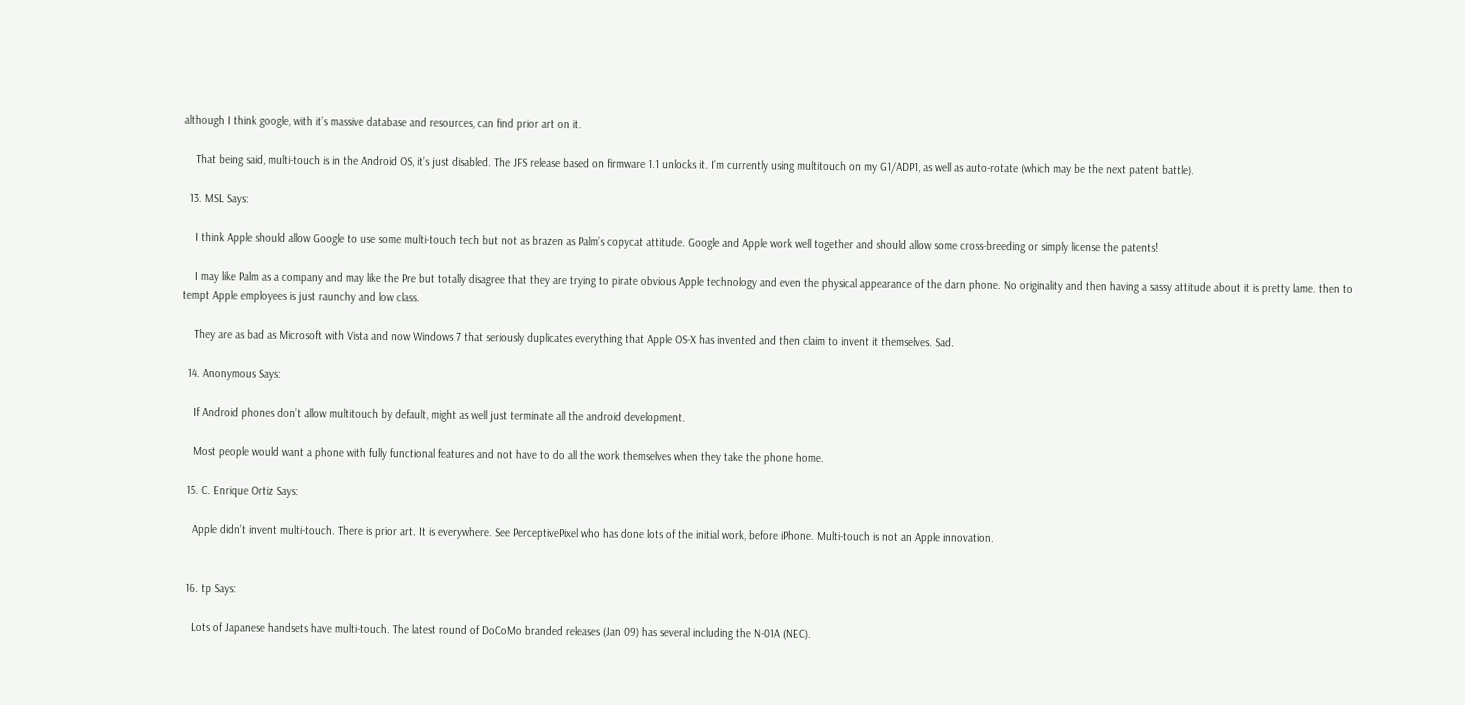although I think google, with it’s massive database and resources, can find prior art on it.

    That being said, multi-touch is in the Android OS, it’s just disabled. The JFS release based on firmware 1.1 unlocks it. I’m currently using multitouch on my G1/ADP1, as well as auto-rotate (which may be the next patent battle).

  13. MSL Says:

    I think Apple should allow Google to use some multi-touch tech but not as brazen as Palm’s copycat attitude. Google and Apple work well together and should allow some cross-breeding or simply license the patents!

    I may like Palm as a company and may like the Pre but totally disagree that they are trying to pirate obvious Apple technology and even the physical appearance of the darn phone. No originality and then having a sassy attitude about it is pretty lame. then to tempt Apple employees is just raunchy and low class.

    They are as bad as Microsoft with Vista and now Windows 7 that seriously duplicates everything that Apple OS-X has invented and then claim to invent it themselves. Sad.

  14. Anonymous Says:

    If Android phones don’t allow multitouch by default, might as well just terminate all the android development.

    Most people would want a phone with fully functional features and not have to do all the work themselves when they take the phone home.

  15. C. Enrique Ortiz Says:

    Apple didn’t invent multi-touch. There is prior art. It is everywhere. See PerceptivePixel who has done lots of the initial work, before iPhone. Multi-touch is not an Apple innovation.


  16. tp Says:

    Lots of Japanese handsets have multi-touch. The latest round of DoCoMo branded releases (Jan 09) has several including the N-01A (NEC).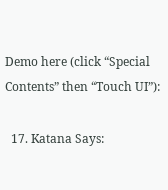Demo here (click “Special Contents” then “Touch UI”):

  17. Katana Says: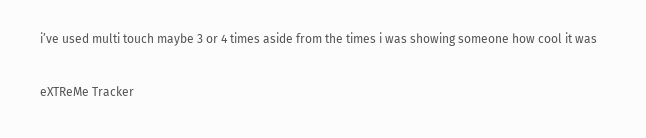i’ve used multi touch maybe 3 or 4 times aside from the times i was showing someone how cool it was

eXTReMe Tracker